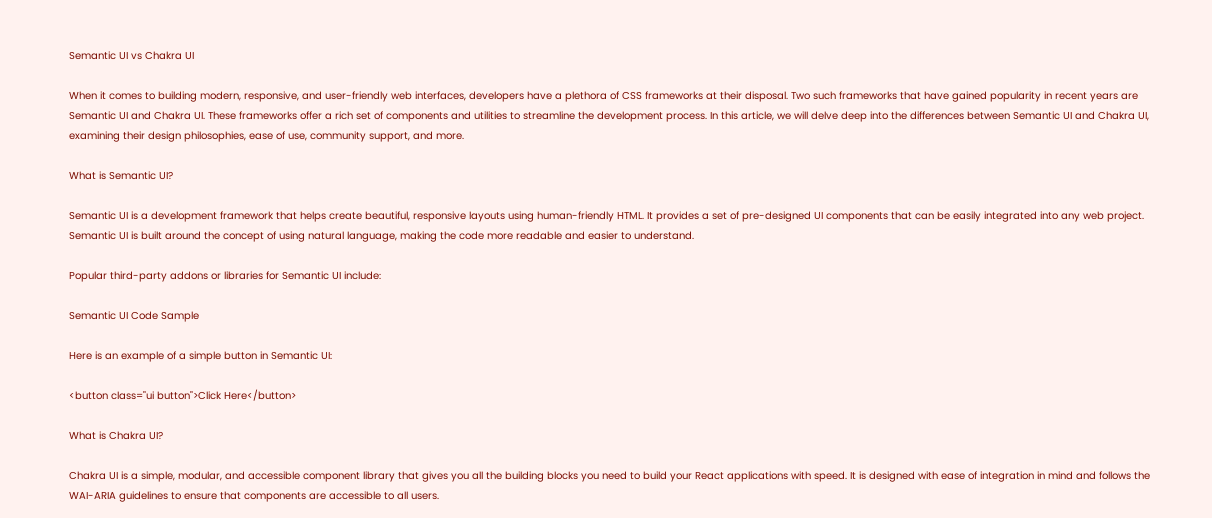Semantic UI vs Chakra UI

When it comes to building modern, responsive, and user-friendly web interfaces, developers have a plethora of CSS frameworks at their disposal. Two such frameworks that have gained popularity in recent years are Semantic UI and Chakra UI. These frameworks offer a rich set of components and utilities to streamline the development process. In this article, we will delve deep into the differences between Semantic UI and Chakra UI, examining their design philosophies, ease of use, community support, and more.

What is Semantic UI?

Semantic UI is a development framework that helps create beautiful, responsive layouts using human-friendly HTML. It provides a set of pre-designed UI components that can be easily integrated into any web project. Semantic UI is built around the concept of using natural language, making the code more readable and easier to understand.

Popular third-party addons or libraries for Semantic UI include:

Semantic UI Code Sample

Here is an example of a simple button in Semantic UI:

<button class="ui button">Click Here</button>

What is Chakra UI?

Chakra UI is a simple, modular, and accessible component library that gives you all the building blocks you need to build your React applications with speed. It is designed with ease of integration in mind and follows the WAI-ARIA guidelines to ensure that components are accessible to all users.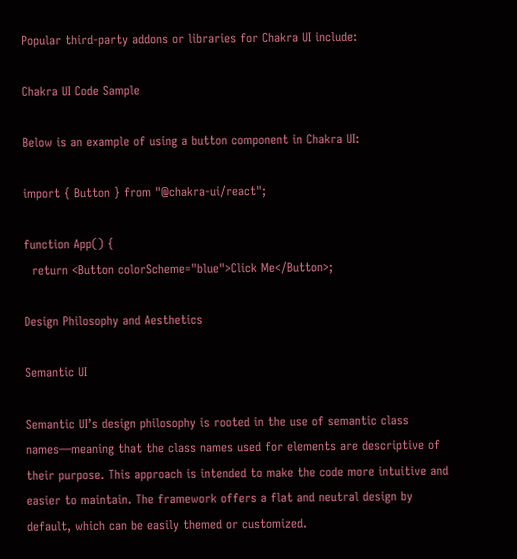Popular third-party addons or libraries for Chakra UI include:

Chakra UI Code Sample

Below is an example of using a button component in Chakra UI:

import { Button } from "@chakra-ui/react";

function App() {
  return <Button colorScheme="blue">Click Me</Button>;

Design Philosophy and Aesthetics

Semantic UI

Semantic UI’s design philosophy is rooted in the use of semantic class names—meaning that the class names used for elements are descriptive of their purpose. This approach is intended to make the code more intuitive and easier to maintain. The framework offers a flat and neutral design by default, which can be easily themed or customized.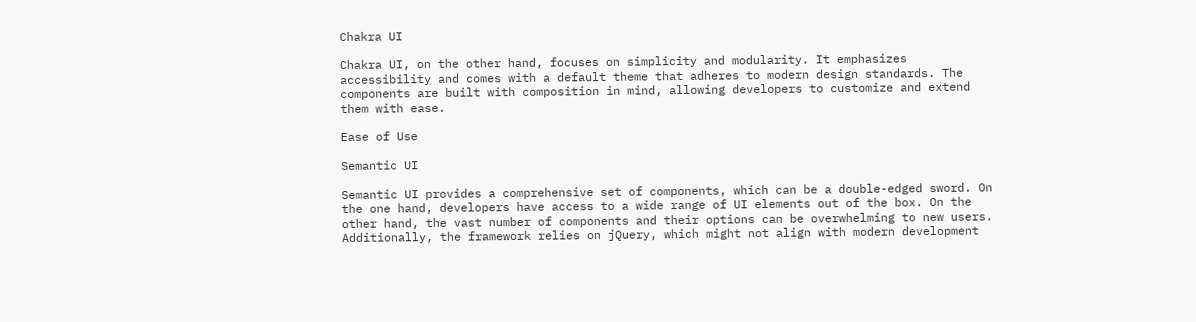Chakra UI

Chakra UI, on the other hand, focuses on simplicity and modularity. It emphasizes accessibility and comes with a default theme that adheres to modern design standards. The components are built with composition in mind, allowing developers to customize and extend them with ease.

Ease of Use

Semantic UI

Semantic UI provides a comprehensive set of components, which can be a double-edged sword. On the one hand, developers have access to a wide range of UI elements out of the box. On the other hand, the vast number of components and their options can be overwhelming to new users. Additionally, the framework relies on jQuery, which might not align with modern development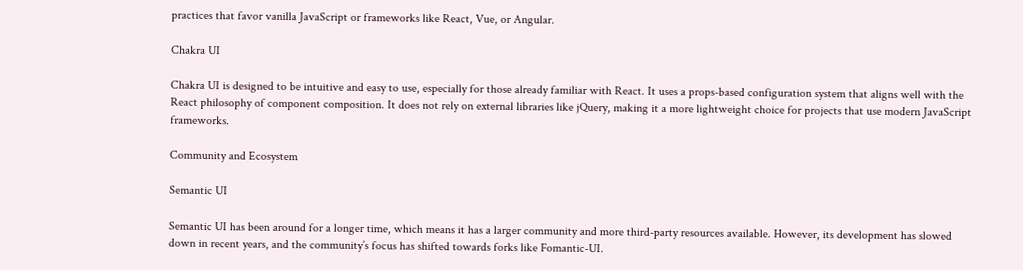practices that favor vanilla JavaScript or frameworks like React, Vue, or Angular.

Chakra UI

Chakra UI is designed to be intuitive and easy to use, especially for those already familiar with React. It uses a props-based configuration system that aligns well with the React philosophy of component composition. It does not rely on external libraries like jQuery, making it a more lightweight choice for projects that use modern JavaScript frameworks.

Community and Ecosystem

Semantic UI

Semantic UI has been around for a longer time, which means it has a larger community and more third-party resources available. However, its development has slowed down in recent years, and the community’s focus has shifted towards forks like Fomantic-UI.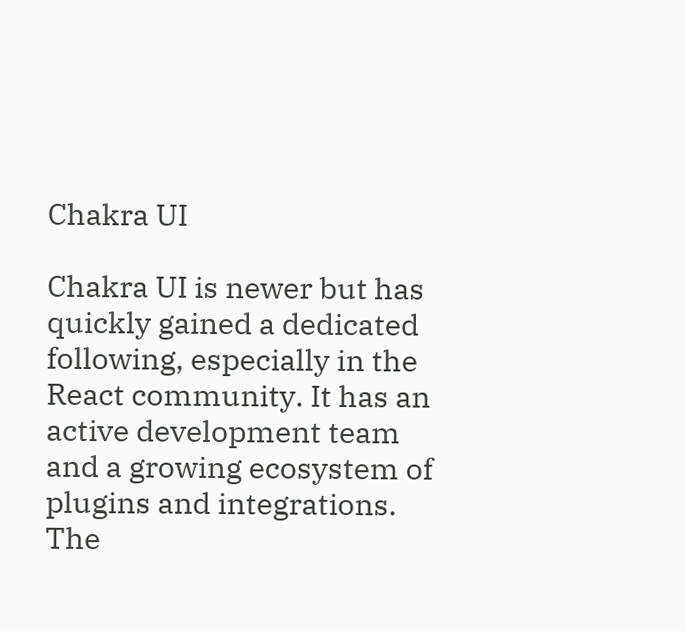Chakra UI

Chakra UI is newer but has quickly gained a dedicated following, especially in the React community. It has an active development team and a growing ecosystem of plugins and integrations. The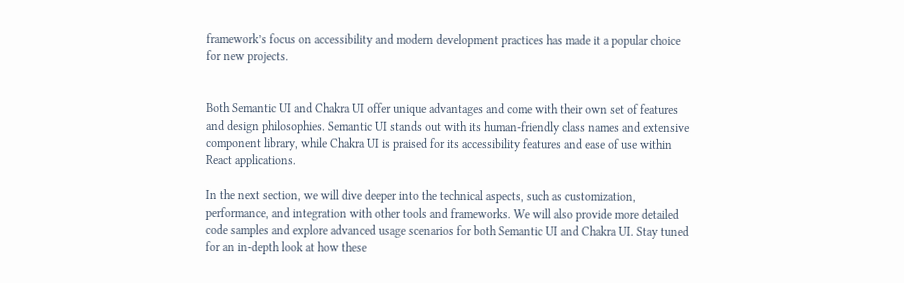framework’s focus on accessibility and modern development practices has made it a popular choice for new projects.


Both Semantic UI and Chakra UI offer unique advantages and come with their own set of features and design philosophies. Semantic UI stands out with its human-friendly class names and extensive component library, while Chakra UI is praised for its accessibility features and ease of use within React applications.

In the next section, we will dive deeper into the technical aspects, such as customization, performance, and integration with other tools and frameworks. We will also provide more detailed code samples and explore advanced usage scenarios for both Semantic UI and Chakra UI. Stay tuned for an in-depth look at how these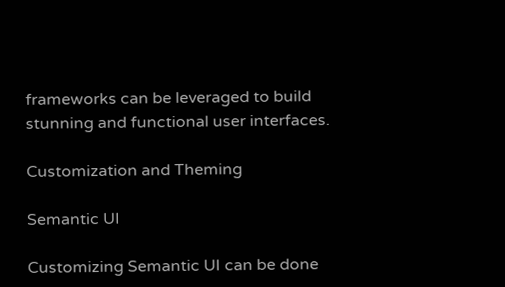frameworks can be leveraged to build stunning and functional user interfaces.

Customization and Theming

Semantic UI

Customizing Semantic UI can be done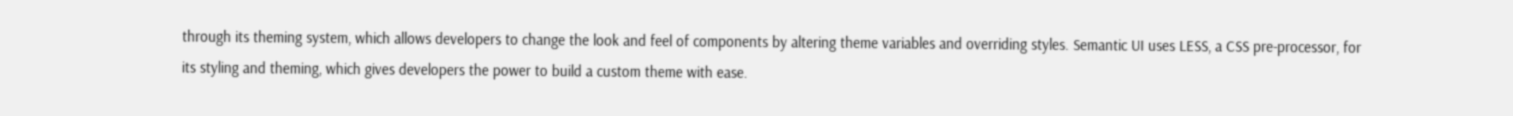through its theming system, which allows developers to change the look and feel of components by altering theme variables and overriding styles. Semantic UI uses LESS, a CSS pre-processor, for its styling and theming, which gives developers the power to build a custom theme with ease.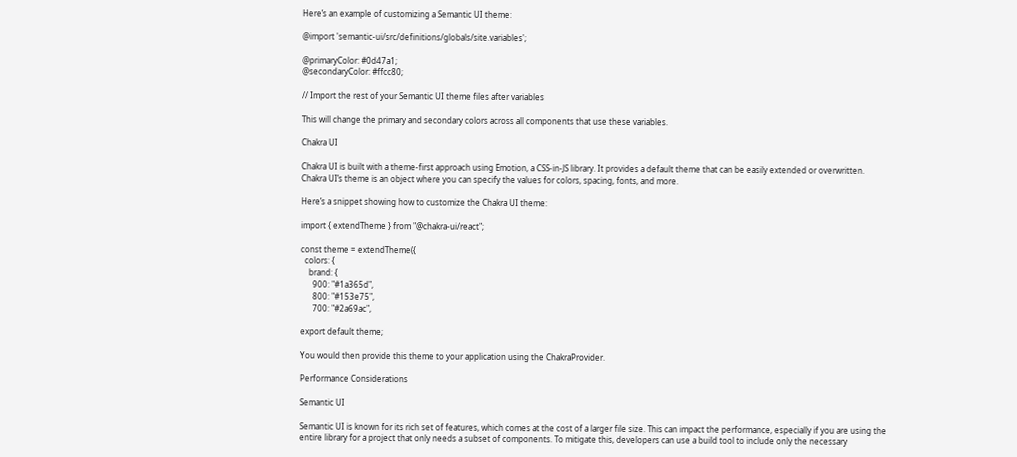Here’s an example of customizing a Semantic UI theme:

@import 'semantic-ui/src/definitions/globals/site.variables';

@primaryColor: #0d47a1;
@secondaryColor: #ffcc80;

// Import the rest of your Semantic UI theme files after variables

This will change the primary and secondary colors across all components that use these variables.

Chakra UI

Chakra UI is built with a theme-first approach using Emotion, a CSS-in-JS library. It provides a default theme that can be easily extended or overwritten. Chakra UI’s theme is an object where you can specify the values for colors, spacing, fonts, and more.

Here’s a snippet showing how to customize the Chakra UI theme:

import { extendTheme } from "@chakra-ui/react";

const theme = extendTheme({
  colors: {
    brand: {
      900: "#1a365d",
      800: "#153e75",
      700: "#2a69ac",

export default theme;

You would then provide this theme to your application using the ChakraProvider.

Performance Considerations

Semantic UI

Semantic UI is known for its rich set of features, which comes at the cost of a larger file size. This can impact the performance, especially if you are using the entire library for a project that only needs a subset of components. To mitigate this, developers can use a build tool to include only the necessary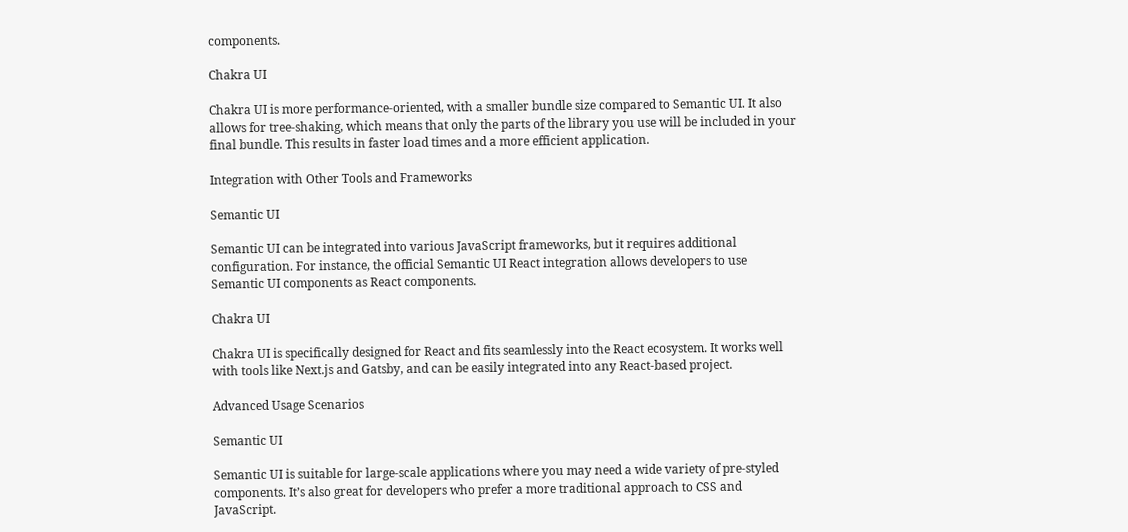components.

Chakra UI

Chakra UI is more performance-oriented, with a smaller bundle size compared to Semantic UI. It also allows for tree-shaking, which means that only the parts of the library you use will be included in your final bundle. This results in faster load times and a more efficient application.

Integration with Other Tools and Frameworks

Semantic UI

Semantic UI can be integrated into various JavaScript frameworks, but it requires additional configuration. For instance, the official Semantic UI React integration allows developers to use Semantic UI components as React components.

Chakra UI

Chakra UI is specifically designed for React and fits seamlessly into the React ecosystem. It works well with tools like Next.js and Gatsby, and can be easily integrated into any React-based project.

Advanced Usage Scenarios

Semantic UI

Semantic UI is suitable for large-scale applications where you may need a wide variety of pre-styled components. It’s also great for developers who prefer a more traditional approach to CSS and JavaScript.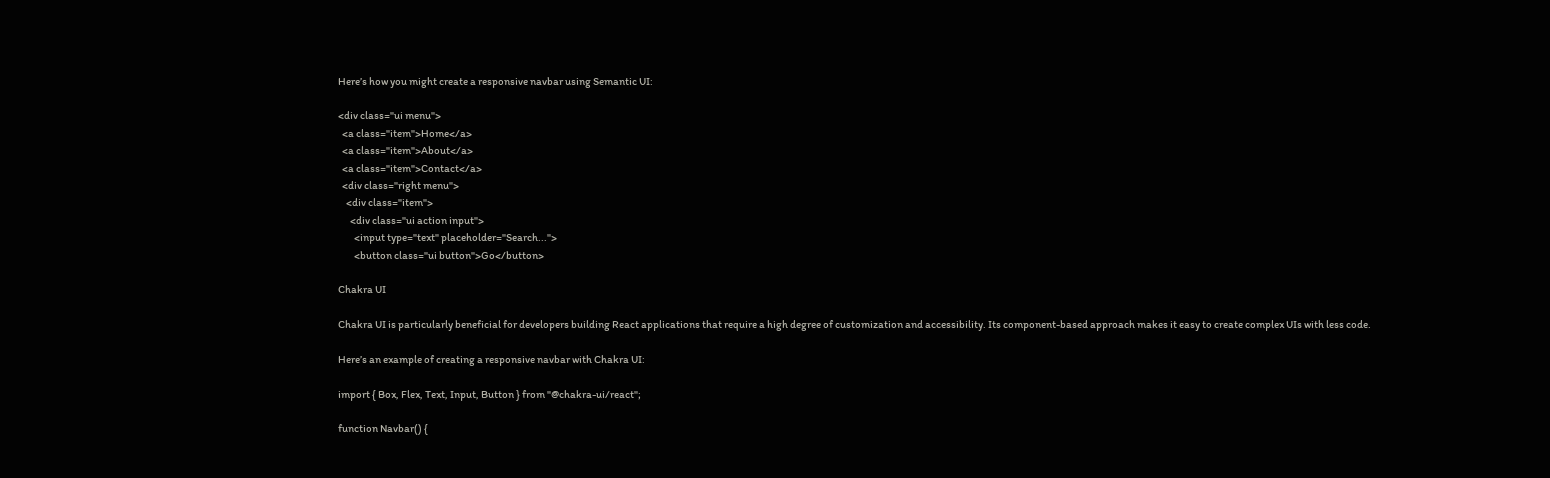Here’s how you might create a responsive navbar using Semantic UI:

<div class="ui menu">
  <a class="item">Home</a>
  <a class="item">About</a>
  <a class="item">Contact</a>
  <div class="right menu">
    <div class="item">
      <div class="ui action input">
        <input type="text" placeholder="Search...">
        <button class="ui button">Go</button>

Chakra UI

Chakra UI is particularly beneficial for developers building React applications that require a high degree of customization and accessibility. Its component-based approach makes it easy to create complex UIs with less code.

Here’s an example of creating a responsive navbar with Chakra UI:

import { Box, Flex, Text, Input, Button } from "@chakra-ui/react";

function Navbar() {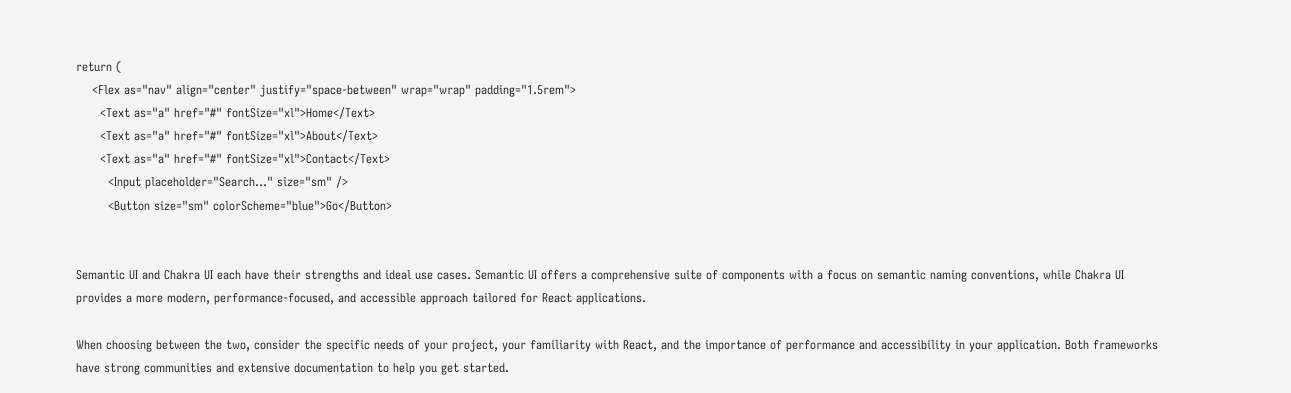return (
    <Flex as="nav" align="center" justify="space-between" wrap="wrap" padding="1.5rem">
      <Text as="a" href="#" fontSize="xl">Home</Text>
      <Text as="a" href="#" fontSize="xl">About</Text>
      <Text as="a" href="#" fontSize="xl">Contact</Text>
        <Input placeholder="Search..." size="sm" />
        <Button size="sm" colorScheme="blue">Go</Button>


Semantic UI and Chakra UI each have their strengths and ideal use cases. Semantic UI offers a comprehensive suite of components with a focus on semantic naming conventions, while Chakra UI provides a more modern, performance-focused, and accessible approach tailored for React applications.

When choosing between the two, consider the specific needs of your project, your familiarity with React, and the importance of performance and accessibility in your application. Both frameworks have strong communities and extensive documentation to help you get started.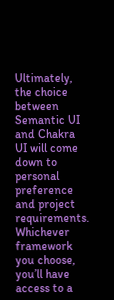Ultimately, the choice between Semantic UI and Chakra UI will come down to personal preference and project requirements. Whichever framework you choose, you’ll have access to a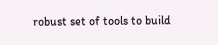robust set of tools to build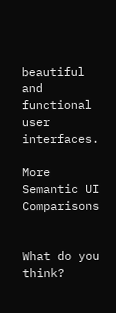beautiful and functional user interfaces.

More Semantic UI Comparisons


What do you think?